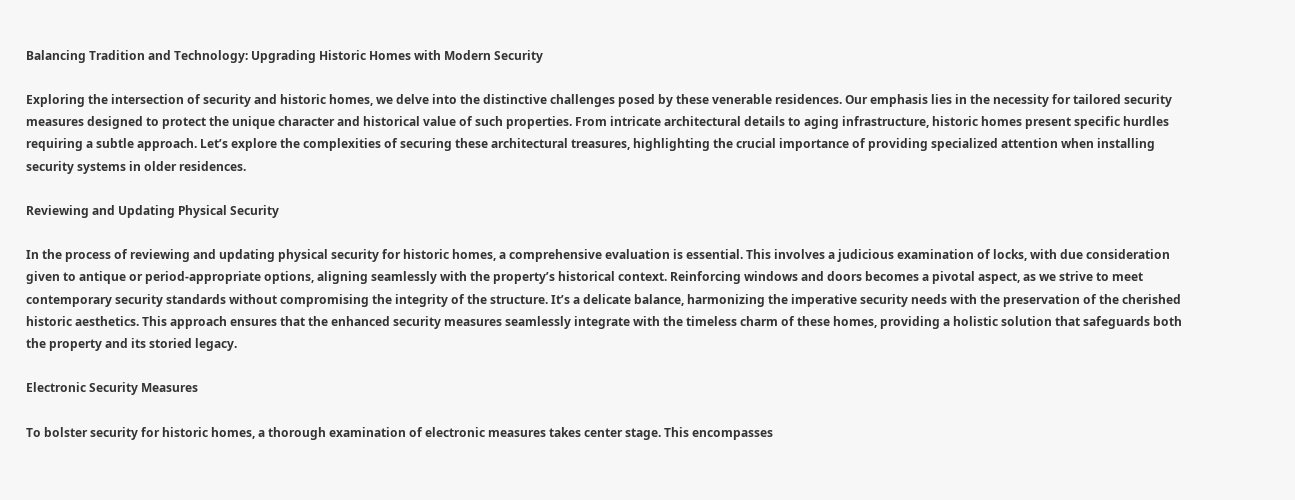Balancing Tradition and Technology: Upgrading Historic Homes with Modern Security

Exploring the intersection of security and historic homes, we delve into the distinctive challenges posed by these venerable residences. Our emphasis lies in the necessity for tailored security measures designed to protect the unique character and historical value of such properties. From intricate architectural details to aging infrastructure, historic homes present specific hurdles requiring a subtle approach. Let’s explore the complexities of securing these architectural treasures, highlighting the crucial importance of providing specialized attention when installing security systems in older residences.

Reviewing and Updating Physical Security

In the process of reviewing and updating physical security for historic homes, a comprehensive evaluation is essential. This involves a judicious examination of locks, with due consideration given to antique or period-appropriate options, aligning seamlessly with the property’s historical context. Reinforcing windows and doors becomes a pivotal aspect, as we strive to meet contemporary security standards without compromising the integrity of the structure. It’s a delicate balance, harmonizing the imperative security needs with the preservation of the cherished historic aesthetics. This approach ensures that the enhanced security measures seamlessly integrate with the timeless charm of these homes, providing a holistic solution that safeguards both the property and its storied legacy.

Electronic Security Measures

To bolster security for historic homes, a thorough examination of electronic measures takes center stage. This encompasses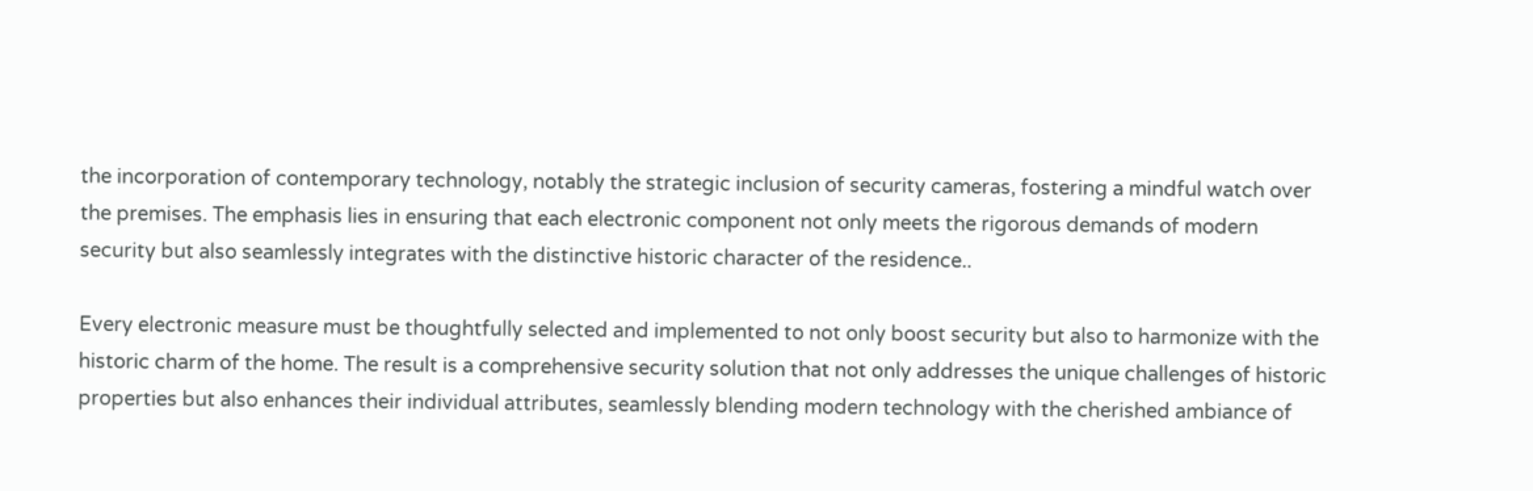the incorporation of contemporary technology, notably the strategic inclusion of security cameras, fostering a mindful watch over the premises. The emphasis lies in ensuring that each electronic component not only meets the rigorous demands of modern security but also seamlessly integrates with the distinctive historic character of the residence..

Every electronic measure must be thoughtfully selected and implemented to not only boost security but also to harmonize with the historic charm of the home. The result is a comprehensive security solution that not only addresses the unique challenges of historic properties but also enhances their individual attributes, seamlessly blending modern technology with the cherished ambiance of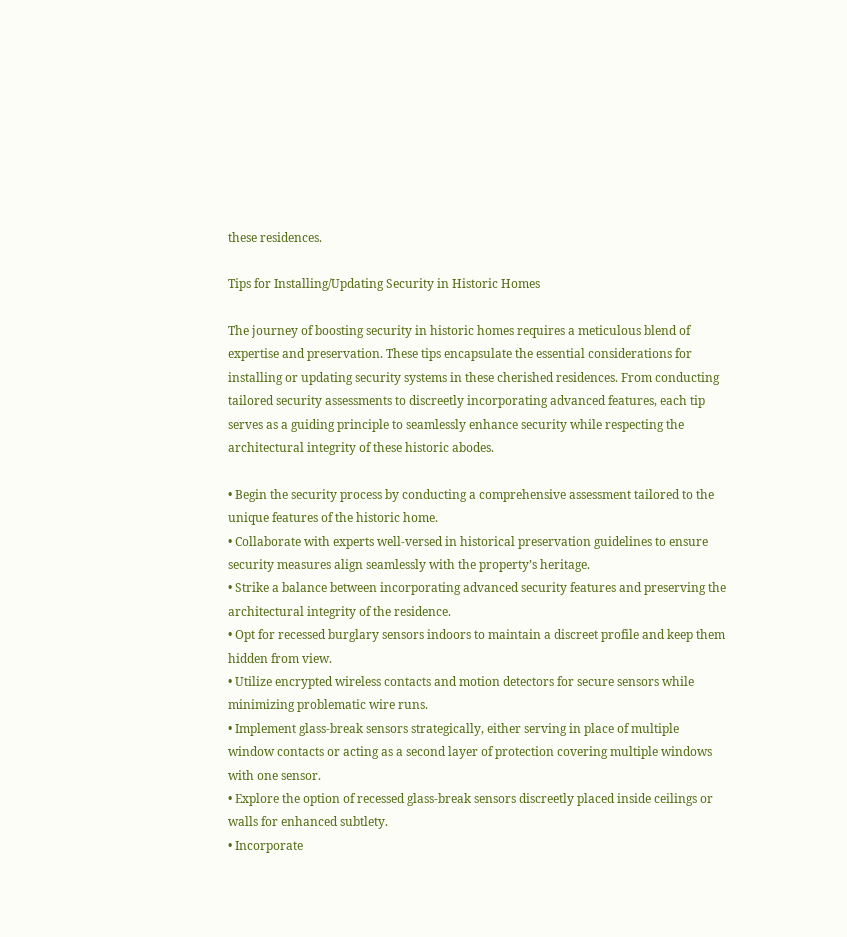these residences.

Tips for Installing/Updating Security in Historic Homes

The journey of boosting security in historic homes requires a meticulous blend of expertise and preservation. These tips encapsulate the essential considerations for installing or updating security systems in these cherished residences. From conducting tailored security assessments to discreetly incorporating advanced features, each tip serves as a guiding principle to seamlessly enhance security while respecting the architectural integrity of these historic abodes.

• Begin the security process by conducting a comprehensive assessment tailored to the unique features of the historic home.
• Collaborate with experts well-versed in historical preservation guidelines to ensure security measures align seamlessly with the property’s heritage.
• Strike a balance between incorporating advanced security features and preserving the architectural integrity of the residence.
• Opt for recessed burglary sensors indoors to maintain a discreet profile and keep them hidden from view.
• Utilize encrypted wireless contacts and motion detectors for secure sensors while minimizing problematic wire runs.
• Implement glass-break sensors strategically, either serving in place of multiple window contacts or acting as a second layer of protection covering multiple windows with one sensor.
• Explore the option of recessed glass-break sensors discreetly placed inside ceilings or walls for enhanced subtlety.
• Incorporate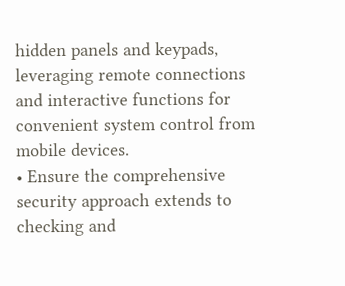hidden panels and keypads, leveraging remote connections and interactive functions for convenient system control from mobile devices.
• Ensure the comprehensive security approach extends to checking and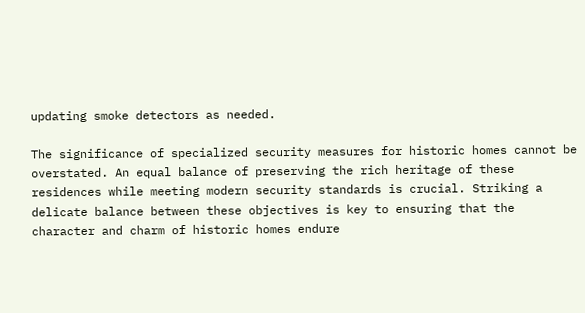updating smoke detectors as needed.

The significance of specialized security measures for historic homes cannot be overstated. An equal balance of preserving the rich heritage of these residences while meeting modern security standards is crucial. Striking a delicate balance between these objectives is key to ensuring that the character and charm of historic homes endure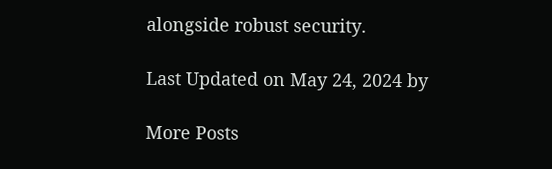alongside robust security.

Last Updated on May 24, 2024 by

More Posts